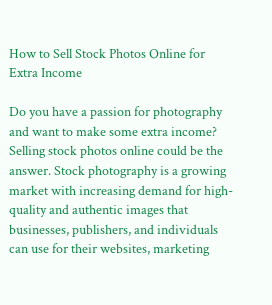How to Sell Stock Photos Online for Extra Income

Do you have a passion for photography and want to make some extra income? Selling stock photos online could be the answer. Stock photography is a growing market with increasing demand for high-quality and authentic images that businesses, publishers, and individuals can use for their websites, marketing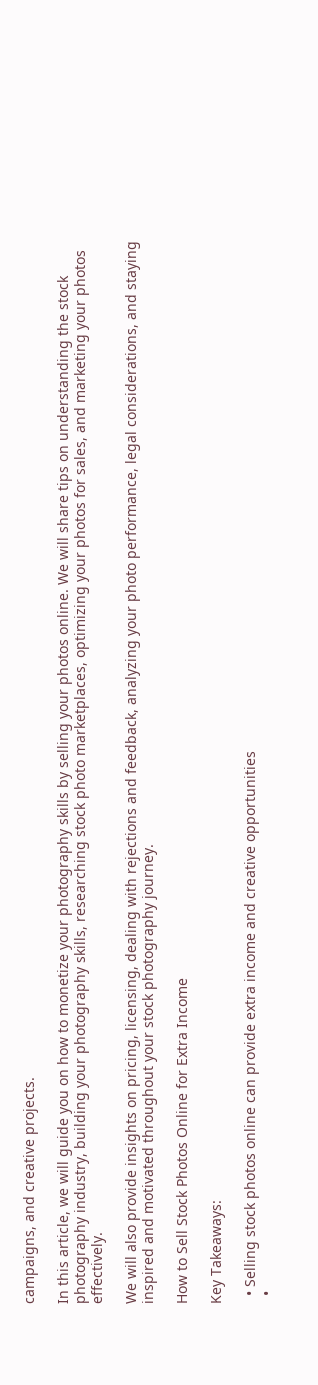campaigns, and creative projects.

In this article, we will guide you on how to monetize your photography skills by selling your photos online. We will share tips on understanding the stock photography industry, building your photography skills, researching stock photo marketplaces, optimizing your photos for sales, and marketing your photos effectively.

We will also provide insights on pricing, licensing, dealing with rejections and feedback, analyzing your photo performance, legal considerations, and staying inspired and motivated throughout your stock photography journey.

How to Sell Stock Photos Online for Extra Income

Key Takeaways:

  • Selling stock photos online can provide extra income and creative opportunities
  •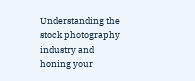Understanding the stock photography industry and honing your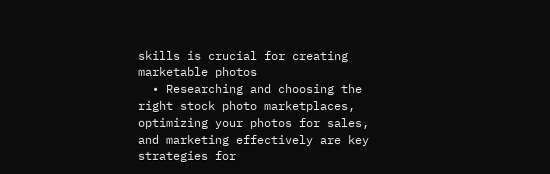skills is crucial for creating marketable photos
  • Researching and choosing the right stock photo marketplaces, optimizing your photos for sales, and marketing effectively are key strategies for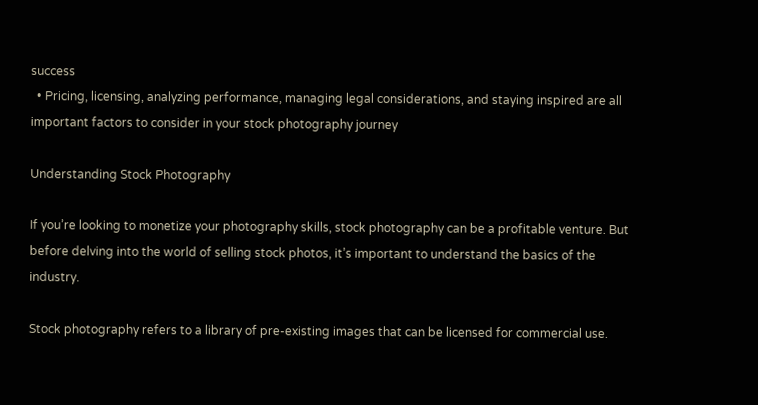success
  • Pricing, licensing, analyzing performance, managing legal considerations, and staying inspired are all important factors to consider in your stock photography journey

Understanding Stock Photography

If you’re looking to monetize your photography skills, stock photography can be a profitable venture. But before delving into the world of selling stock photos, it’s important to understand the basics of the industry.

Stock photography refers to a library of pre-existing images that can be licensed for commercial use.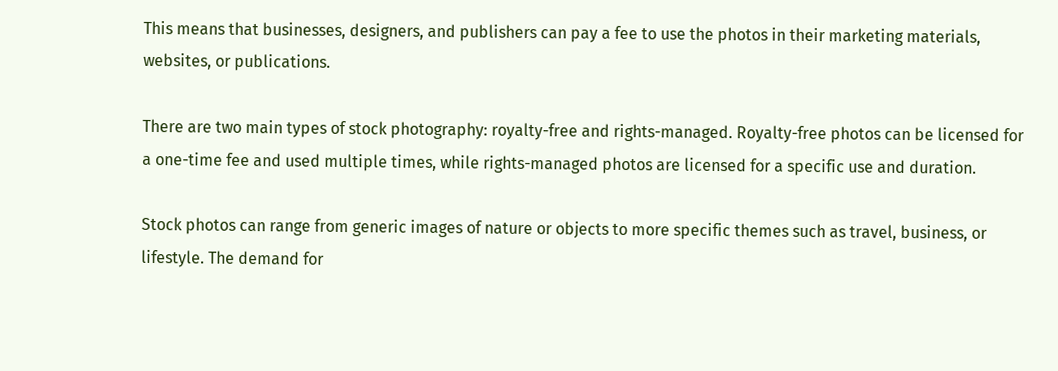This means that businesses, designers, and publishers can pay a fee to use the photos in their marketing materials, websites, or publications.

There are two main types of stock photography: royalty-free and rights-managed. Royalty-free photos can be licensed for a one-time fee and used multiple times, while rights-managed photos are licensed for a specific use and duration.

Stock photos can range from generic images of nature or objects to more specific themes such as travel, business, or lifestyle. The demand for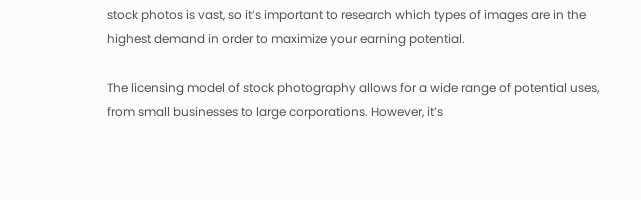stock photos is vast, so it’s important to research which types of images are in the highest demand in order to maximize your earning potential.

The licensing model of stock photography allows for a wide range of potential uses, from small businesses to large corporations. However, it’s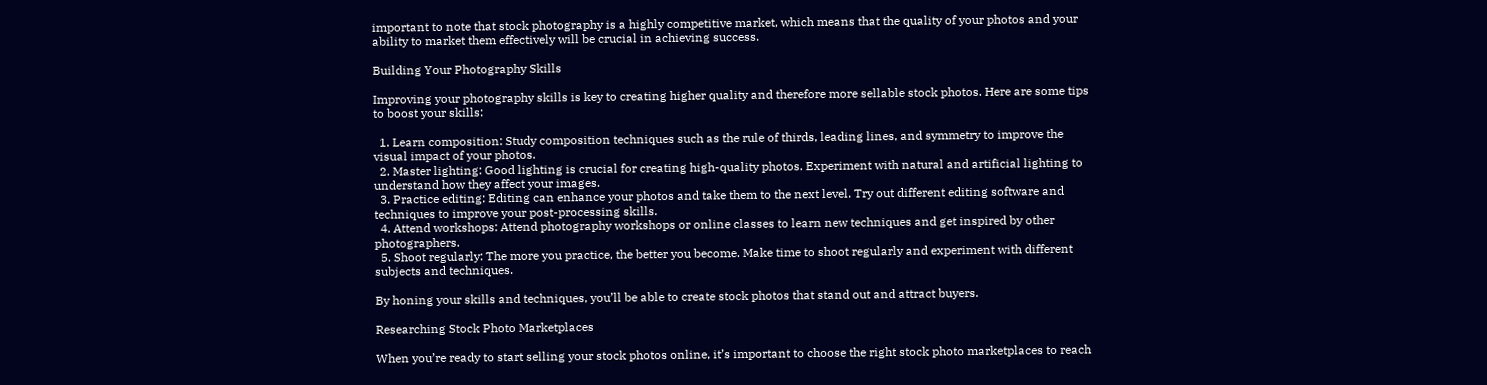important to note that stock photography is a highly competitive market, which means that the quality of your photos and your ability to market them effectively will be crucial in achieving success.

Building Your Photography Skills

Improving your photography skills is key to creating higher quality and therefore more sellable stock photos. Here are some tips to boost your skills:

  1. Learn composition: Study composition techniques such as the rule of thirds, leading lines, and symmetry to improve the visual impact of your photos.
  2. Master lighting: Good lighting is crucial for creating high-quality photos. Experiment with natural and artificial lighting to understand how they affect your images.
  3. Practice editing: Editing can enhance your photos and take them to the next level. Try out different editing software and techniques to improve your post-processing skills.
  4. Attend workshops: Attend photography workshops or online classes to learn new techniques and get inspired by other photographers.
  5. Shoot regularly: The more you practice, the better you become. Make time to shoot regularly and experiment with different subjects and techniques.

By honing your skills and techniques, you’ll be able to create stock photos that stand out and attract buyers.

Researching Stock Photo Marketplaces

When you’re ready to start selling your stock photos online, it’s important to choose the right stock photo marketplaces to reach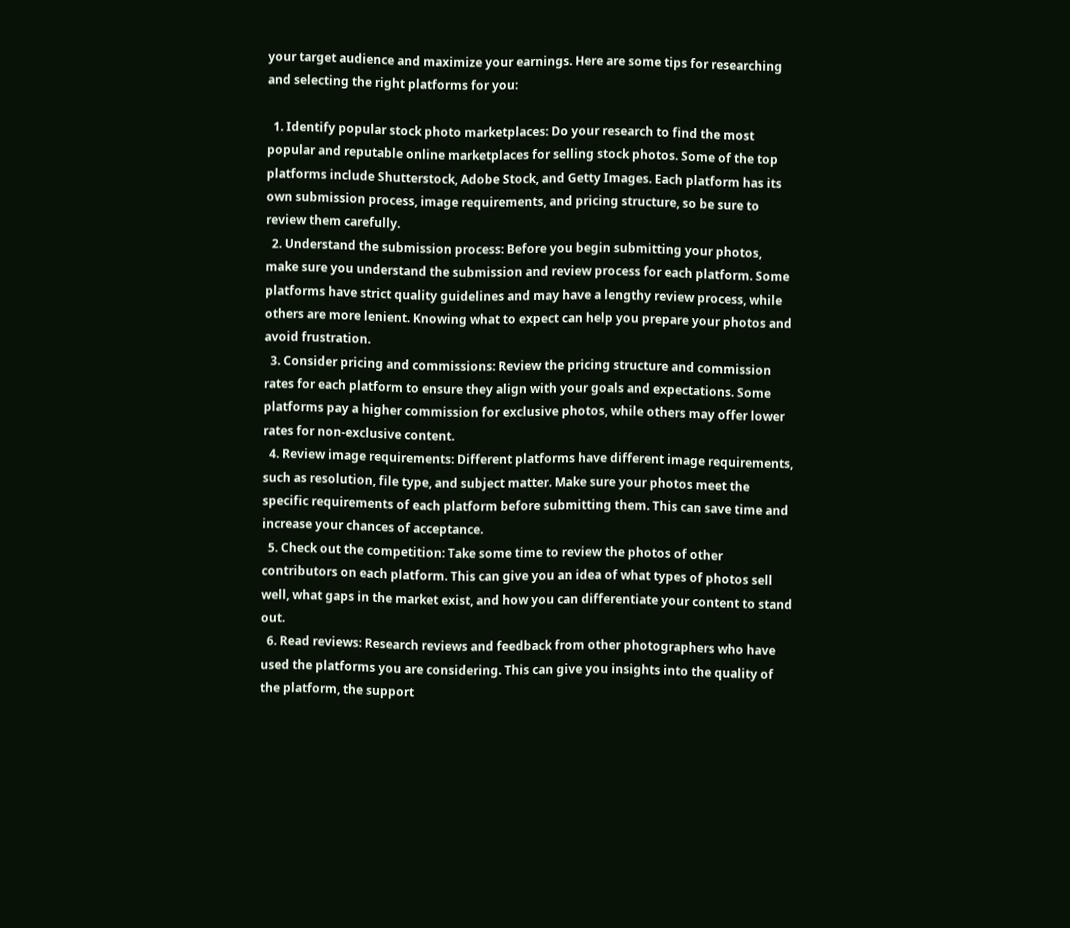your target audience and maximize your earnings. Here are some tips for researching and selecting the right platforms for you:

  1. Identify popular stock photo marketplaces: Do your research to find the most popular and reputable online marketplaces for selling stock photos. Some of the top platforms include Shutterstock, Adobe Stock, and Getty Images. Each platform has its own submission process, image requirements, and pricing structure, so be sure to review them carefully.
  2. Understand the submission process: Before you begin submitting your photos, make sure you understand the submission and review process for each platform. Some platforms have strict quality guidelines and may have a lengthy review process, while others are more lenient. Knowing what to expect can help you prepare your photos and avoid frustration.
  3. Consider pricing and commissions: Review the pricing structure and commission rates for each platform to ensure they align with your goals and expectations. Some platforms pay a higher commission for exclusive photos, while others may offer lower rates for non-exclusive content.
  4. Review image requirements: Different platforms have different image requirements, such as resolution, file type, and subject matter. Make sure your photos meet the specific requirements of each platform before submitting them. This can save time and increase your chances of acceptance.
  5. Check out the competition: Take some time to review the photos of other contributors on each platform. This can give you an idea of what types of photos sell well, what gaps in the market exist, and how you can differentiate your content to stand out.
  6. Read reviews: Research reviews and feedback from other photographers who have used the platforms you are considering. This can give you insights into the quality of the platform, the support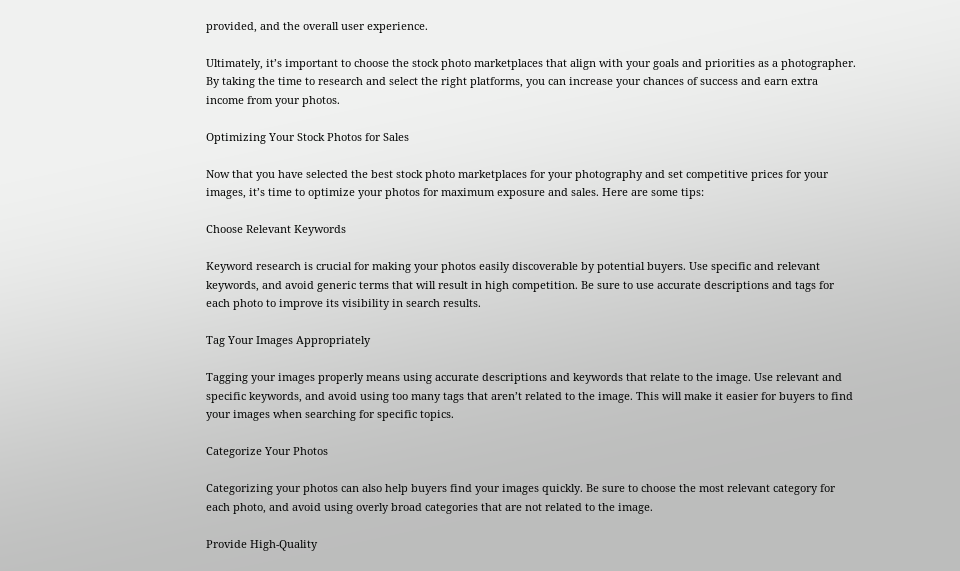provided, and the overall user experience.

Ultimately, it’s important to choose the stock photo marketplaces that align with your goals and priorities as a photographer. By taking the time to research and select the right platforms, you can increase your chances of success and earn extra income from your photos.

Optimizing Your Stock Photos for Sales

Now that you have selected the best stock photo marketplaces for your photography and set competitive prices for your images, it’s time to optimize your photos for maximum exposure and sales. Here are some tips:

Choose Relevant Keywords

Keyword research is crucial for making your photos easily discoverable by potential buyers. Use specific and relevant keywords, and avoid generic terms that will result in high competition. Be sure to use accurate descriptions and tags for each photo to improve its visibility in search results.

Tag Your Images Appropriately

Tagging your images properly means using accurate descriptions and keywords that relate to the image. Use relevant and specific keywords, and avoid using too many tags that aren’t related to the image. This will make it easier for buyers to find your images when searching for specific topics.

Categorize Your Photos

Categorizing your photos can also help buyers find your images quickly. Be sure to choose the most relevant category for each photo, and avoid using overly broad categories that are not related to the image.

Provide High-Quality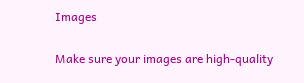Images

Make sure your images are high-quality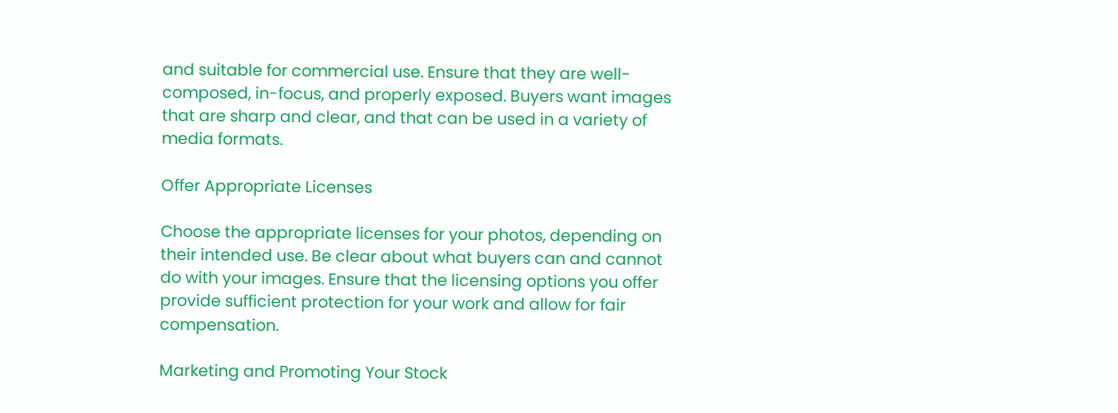and suitable for commercial use. Ensure that they are well-composed, in-focus, and properly exposed. Buyers want images that are sharp and clear, and that can be used in a variety of media formats.

Offer Appropriate Licenses

Choose the appropriate licenses for your photos, depending on their intended use. Be clear about what buyers can and cannot do with your images. Ensure that the licensing options you offer provide sufficient protection for your work and allow for fair compensation.

Marketing and Promoting Your Stock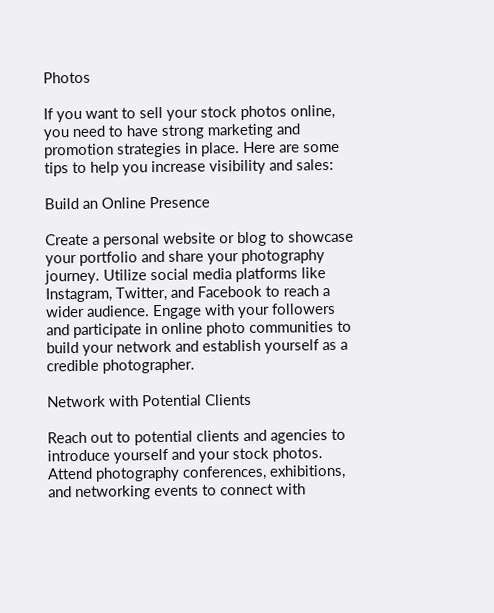Photos

If you want to sell your stock photos online, you need to have strong marketing and promotion strategies in place. Here are some tips to help you increase visibility and sales:

Build an Online Presence

Create a personal website or blog to showcase your portfolio and share your photography journey. Utilize social media platforms like Instagram, Twitter, and Facebook to reach a wider audience. Engage with your followers and participate in online photo communities to build your network and establish yourself as a credible photographer.

Network with Potential Clients

Reach out to potential clients and agencies to introduce yourself and your stock photos. Attend photography conferences, exhibitions, and networking events to connect with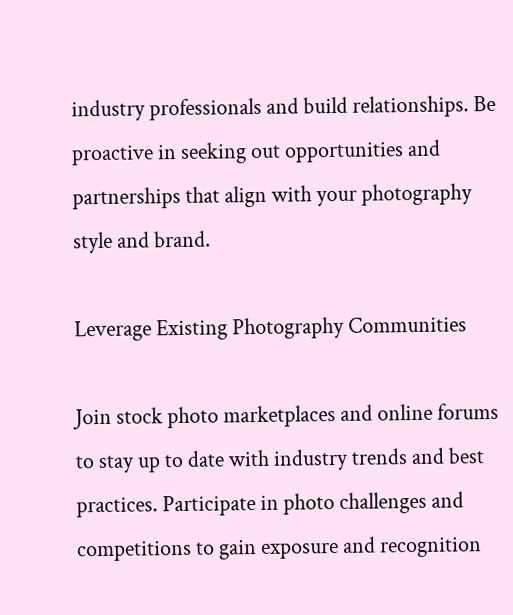industry professionals and build relationships. Be proactive in seeking out opportunities and partnerships that align with your photography style and brand.

Leverage Existing Photography Communities

Join stock photo marketplaces and online forums to stay up to date with industry trends and best practices. Participate in photo challenges and competitions to gain exposure and recognition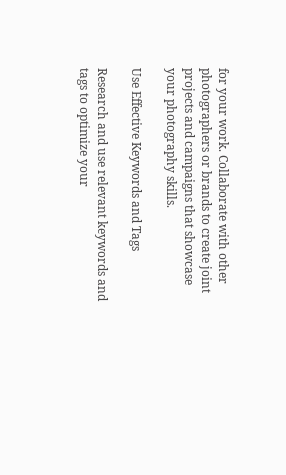for your work. Collaborate with other photographers or brands to create joint projects and campaigns that showcase your photography skills.

Use Effective Keywords and Tags

Research and use relevant keywords and tags to optimize your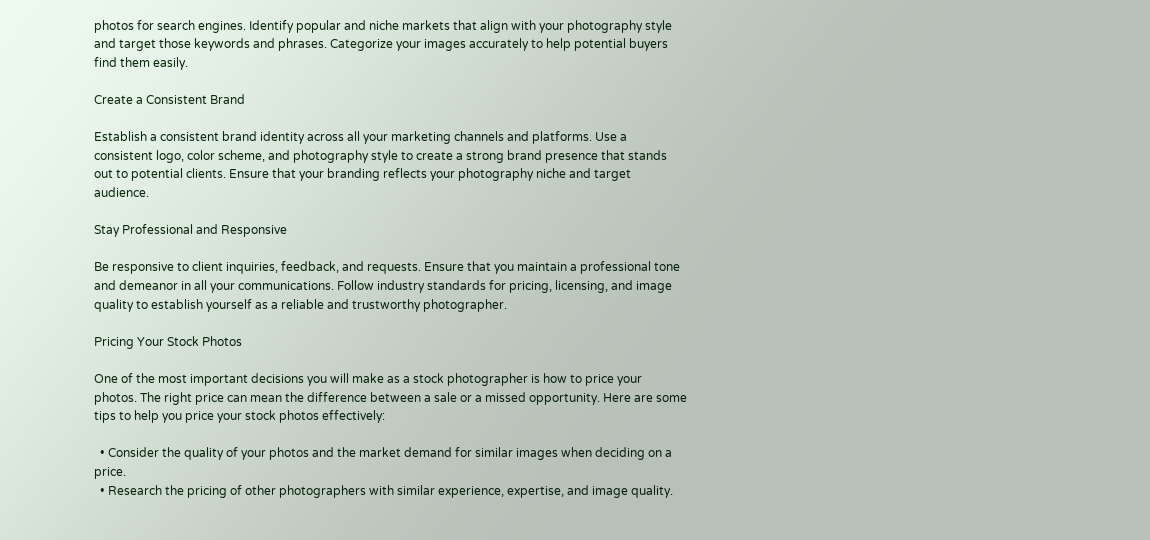photos for search engines. Identify popular and niche markets that align with your photography style and target those keywords and phrases. Categorize your images accurately to help potential buyers find them easily.

Create a Consistent Brand

Establish a consistent brand identity across all your marketing channels and platforms. Use a consistent logo, color scheme, and photography style to create a strong brand presence that stands out to potential clients. Ensure that your branding reflects your photography niche and target audience.

Stay Professional and Responsive

Be responsive to client inquiries, feedback, and requests. Ensure that you maintain a professional tone and demeanor in all your communications. Follow industry standards for pricing, licensing, and image quality to establish yourself as a reliable and trustworthy photographer.

Pricing Your Stock Photos

One of the most important decisions you will make as a stock photographer is how to price your photos. The right price can mean the difference between a sale or a missed opportunity. Here are some tips to help you price your stock photos effectively:

  • Consider the quality of your photos and the market demand for similar images when deciding on a price.
  • Research the pricing of other photographers with similar experience, expertise, and image quality.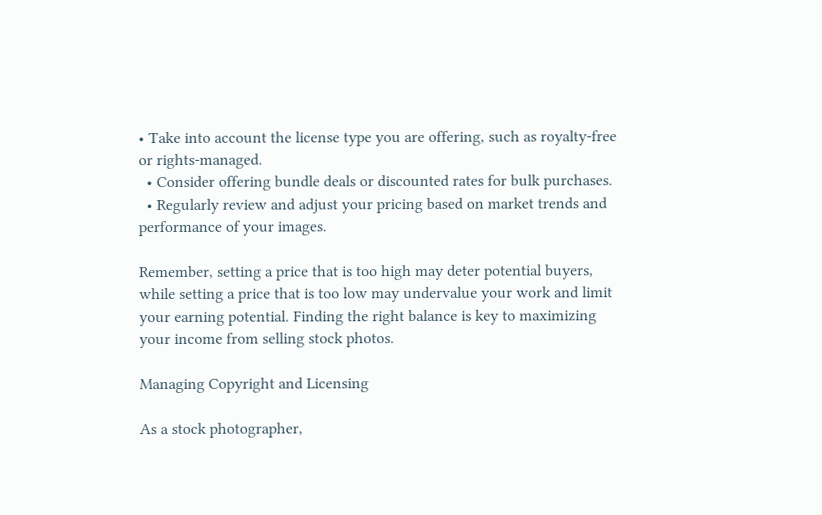• Take into account the license type you are offering, such as royalty-free or rights-managed.
  • Consider offering bundle deals or discounted rates for bulk purchases.
  • Regularly review and adjust your pricing based on market trends and performance of your images.

Remember, setting a price that is too high may deter potential buyers, while setting a price that is too low may undervalue your work and limit your earning potential. Finding the right balance is key to maximizing your income from selling stock photos.

Managing Copyright and Licensing

As a stock photographer,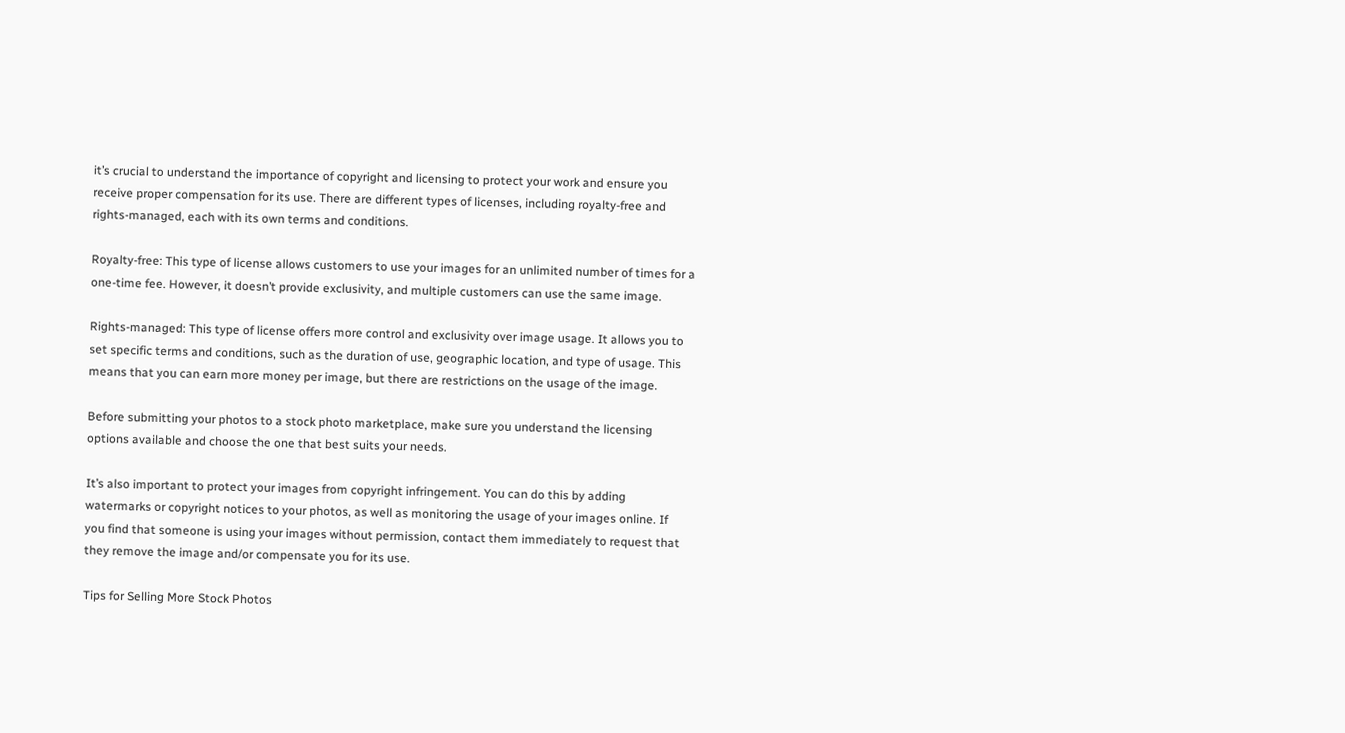it’s crucial to understand the importance of copyright and licensing to protect your work and ensure you receive proper compensation for its use. There are different types of licenses, including royalty-free and rights-managed, each with its own terms and conditions.

Royalty-free: This type of license allows customers to use your images for an unlimited number of times for a one-time fee. However, it doesn’t provide exclusivity, and multiple customers can use the same image.

Rights-managed: This type of license offers more control and exclusivity over image usage. It allows you to set specific terms and conditions, such as the duration of use, geographic location, and type of usage. This means that you can earn more money per image, but there are restrictions on the usage of the image.

Before submitting your photos to a stock photo marketplace, make sure you understand the licensing options available and choose the one that best suits your needs.

It’s also important to protect your images from copyright infringement. You can do this by adding watermarks or copyright notices to your photos, as well as monitoring the usage of your images online. If you find that someone is using your images without permission, contact them immediately to request that they remove the image and/or compensate you for its use.

Tips for Selling More Stock Photos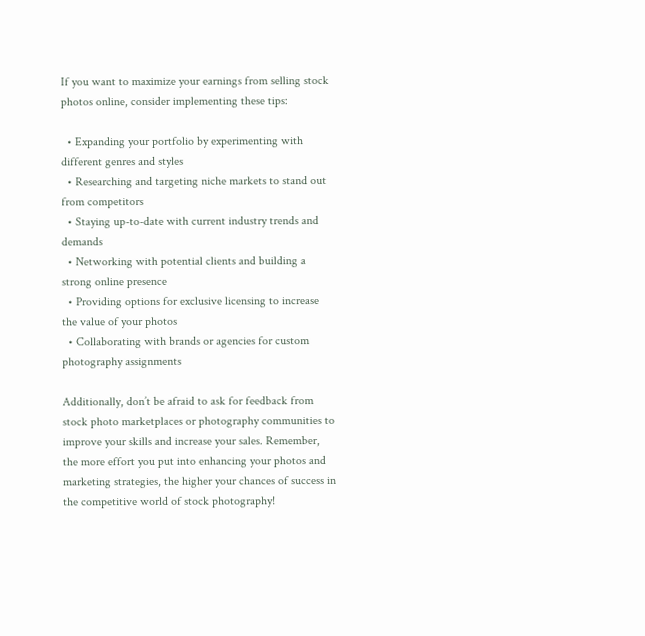If you want to maximize your earnings from selling stock photos online, consider implementing these tips:

  • Expanding your portfolio by experimenting with different genres and styles
  • Researching and targeting niche markets to stand out from competitors
  • Staying up-to-date with current industry trends and demands
  • Networking with potential clients and building a strong online presence
  • Providing options for exclusive licensing to increase the value of your photos
  • Collaborating with brands or agencies for custom photography assignments

Additionally, don’t be afraid to ask for feedback from stock photo marketplaces or photography communities to improve your skills and increase your sales. Remember, the more effort you put into enhancing your photos and marketing strategies, the higher your chances of success in the competitive world of stock photography!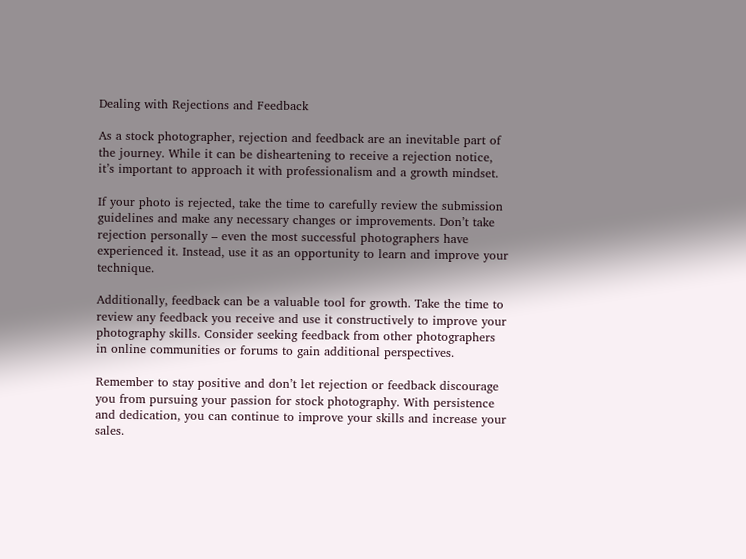Dealing with Rejections and Feedback

As a stock photographer, rejection and feedback are an inevitable part of the journey. While it can be disheartening to receive a rejection notice, it’s important to approach it with professionalism and a growth mindset.

If your photo is rejected, take the time to carefully review the submission guidelines and make any necessary changes or improvements. Don’t take rejection personally – even the most successful photographers have experienced it. Instead, use it as an opportunity to learn and improve your technique.

Additionally, feedback can be a valuable tool for growth. Take the time to review any feedback you receive and use it constructively to improve your photography skills. Consider seeking feedback from other photographers in online communities or forums to gain additional perspectives.

Remember to stay positive and don’t let rejection or feedback discourage you from pursuing your passion for stock photography. With persistence and dedication, you can continue to improve your skills and increase your sales.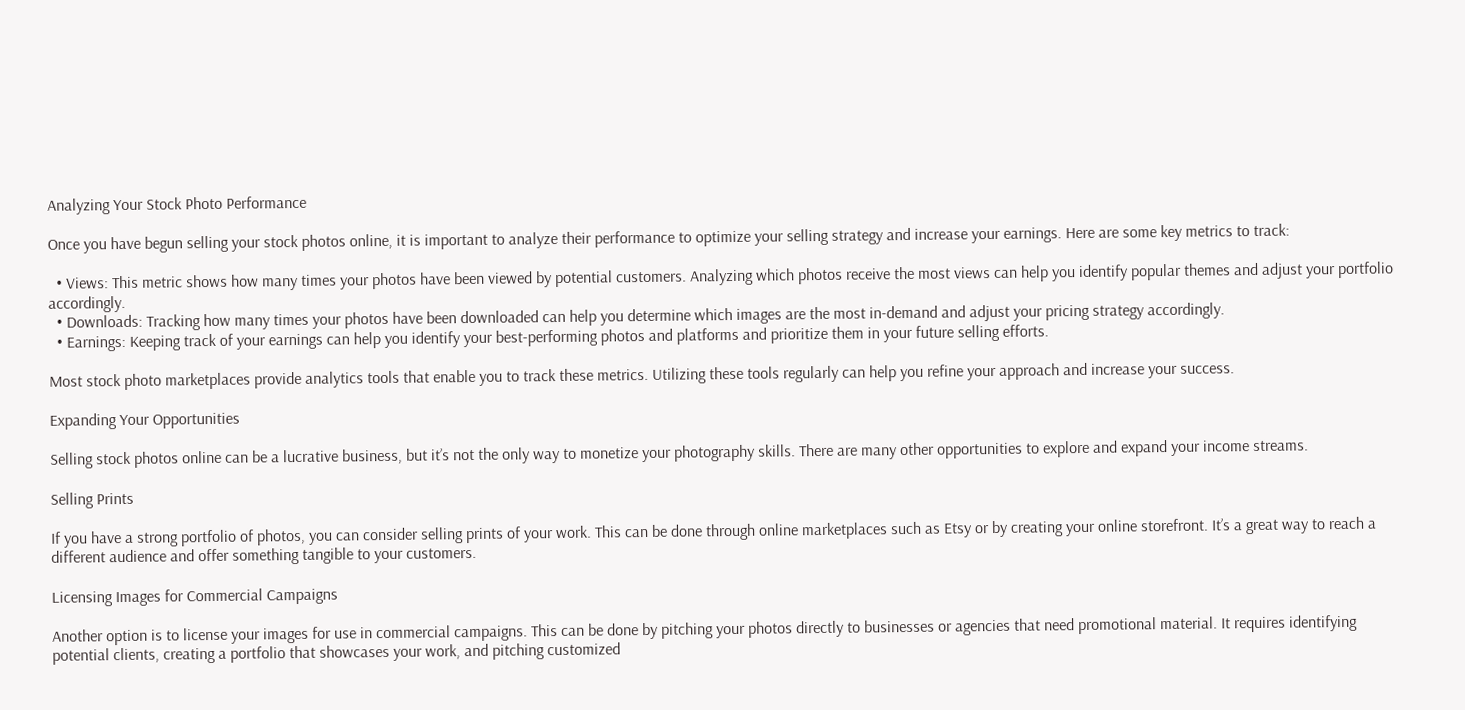Analyzing Your Stock Photo Performance

Once you have begun selling your stock photos online, it is important to analyze their performance to optimize your selling strategy and increase your earnings. Here are some key metrics to track:

  • Views: This metric shows how many times your photos have been viewed by potential customers. Analyzing which photos receive the most views can help you identify popular themes and adjust your portfolio accordingly.
  • Downloads: Tracking how many times your photos have been downloaded can help you determine which images are the most in-demand and adjust your pricing strategy accordingly.
  • Earnings: Keeping track of your earnings can help you identify your best-performing photos and platforms and prioritize them in your future selling efforts.

Most stock photo marketplaces provide analytics tools that enable you to track these metrics. Utilizing these tools regularly can help you refine your approach and increase your success.

Expanding Your Opportunities

Selling stock photos online can be a lucrative business, but it’s not the only way to monetize your photography skills. There are many other opportunities to explore and expand your income streams.

Selling Prints

If you have a strong portfolio of photos, you can consider selling prints of your work. This can be done through online marketplaces such as Etsy or by creating your online storefront. It’s a great way to reach a different audience and offer something tangible to your customers.

Licensing Images for Commercial Campaigns

Another option is to license your images for use in commercial campaigns. This can be done by pitching your photos directly to businesses or agencies that need promotional material. It requires identifying potential clients, creating a portfolio that showcases your work, and pitching customized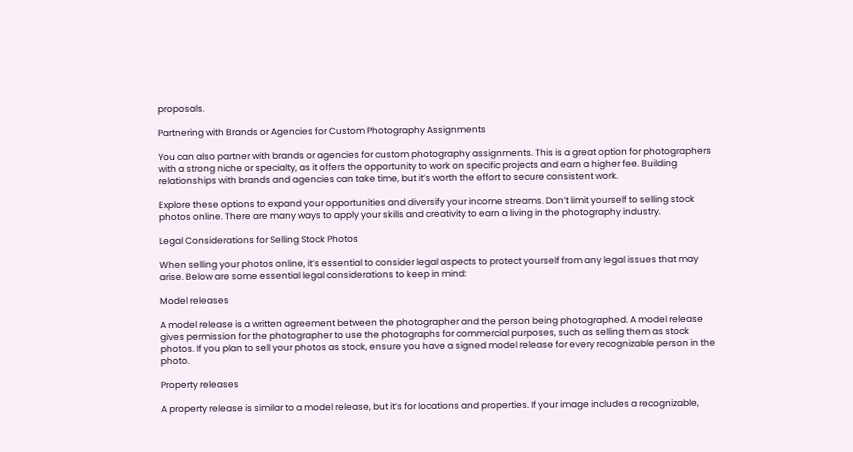proposals.

Partnering with Brands or Agencies for Custom Photography Assignments

You can also partner with brands or agencies for custom photography assignments. This is a great option for photographers with a strong niche or specialty, as it offers the opportunity to work on specific projects and earn a higher fee. Building relationships with brands and agencies can take time, but it’s worth the effort to secure consistent work.

Explore these options to expand your opportunities and diversify your income streams. Don’t limit yourself to selling stock photos online. There are many ways to apply your skills and creativity to earn a living in the photography industry.

Legal Considerations for Selling Stock Photos

When selling your photos online, it’s essential to consider legal aspects to protect yourself from any legal issues that may arise. Below are some essential legal considerations to keep in mind:

Model releases

A model release is a written agreement between the photographer and the person being photographed. A model release gives permission for the photographer to use the photographs for commercial purposes, such as selling them as stock photos. If you plan to sell your photos as stock, ensure you have a signed model release for every recognizable person in the photo.

Property releases

A property release is similar to a model release, but it’s for locations and properties. If your image includes a recognizable,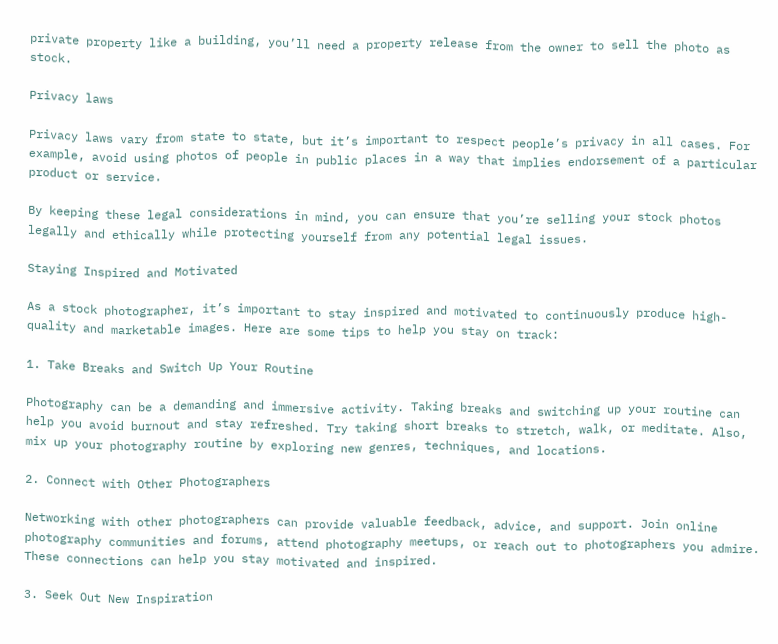private property like a building, you’ll need a property release from the owner to sell the photo as stock.

Privacy laws

Privacy laws vary from state to state, but it’s important to respect people’s privacy in all cases. For example, avoid using photos of people in public places in a way that implies endorsement of a particular product or service.

By keeping these legal considerations in mind, you can ensure that you’re selling your stock photos legally and ethically while protecting yourself from any potential legal issues.

Staying Inspired and Motivated

As a stock photographer, it’s important to stay inspired and motivated to continuously produce high-quality and marketable images. Here are some tips to help you stay on track:

1. Take Breaks and Switch Up Your Routine

Photography can be a demanding and immersive activity. Taking breaks and switching up your routine can help you avoid burnout and stay refreshed. Try taking short breaks to stretch, walk, or meditate. Also, mix up your photography routine by exploring new genres, techniques, and locations.

2. Connect with Other Photographers

Networking with other photographers can provide valuable feedback, advice, and support. Join online photography communities and forums, attend photography meetups, or reach out to photographers you admire. These connections can help you stay motivated and inspired.

3. Seek Out New Inspiration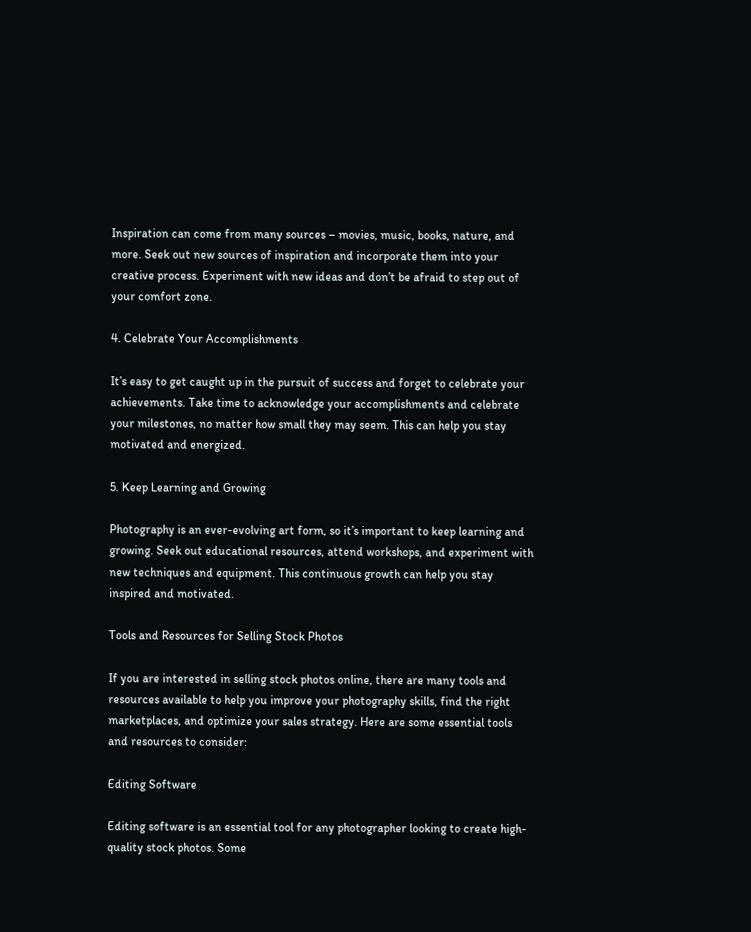Inspiration can come from many sources – movies, music, books, nature, and more. Seek out new sources of inspiration and incorporate them into your creative process. Experiment with new ideas and don’t be afraid to step out of your comfort zone.

4. Celebrate Your Accomplishments

It’s easy to get caught up in the pursuit of success and forget to celebrate your achievements. Take time to acknowledge your accomplishments and celebrate your milestones, no matter how small they may seem. This can help you stay motivated and energized.

5. Keep Learning and Growing

Photography is an ever-evolving art form, so it’s important to keep learning and growing. Seek out educational resources, attend workshops, and experiment with new techniques and equipment. This continuous growth can help you stay inspired and motivated.

Tools and Resources for Selling Stock Photos

If you are interested in selling stock photos online, there are many tools and resources available to help you improve your photography skills, find the right marketplaces, and optimize your sales strategy. Here are some essential tools and resources to consider:

Editing Software

Editing software is an essential tool for any photographer looking to create high-quality stock photos. Some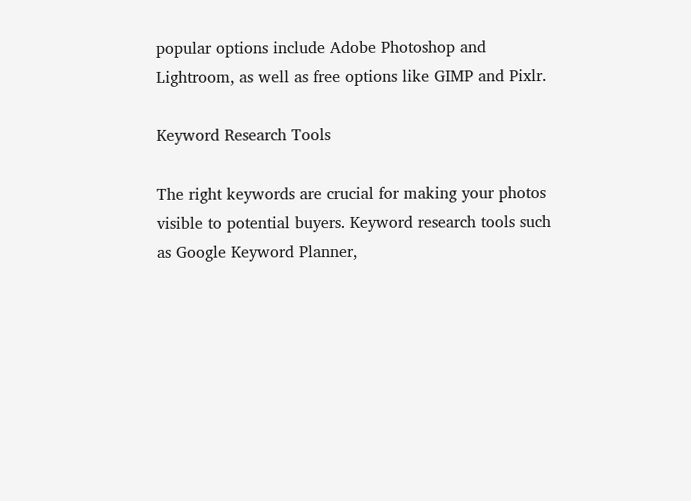popular options include Adobe Photoshop and Lightroom, as well as free options like GIMP and Pixlr.

Keyword Research Tools

The right keywords are crucial for making your photos visible to potential buyers. Keyword research tools such as Google Keyword Planner,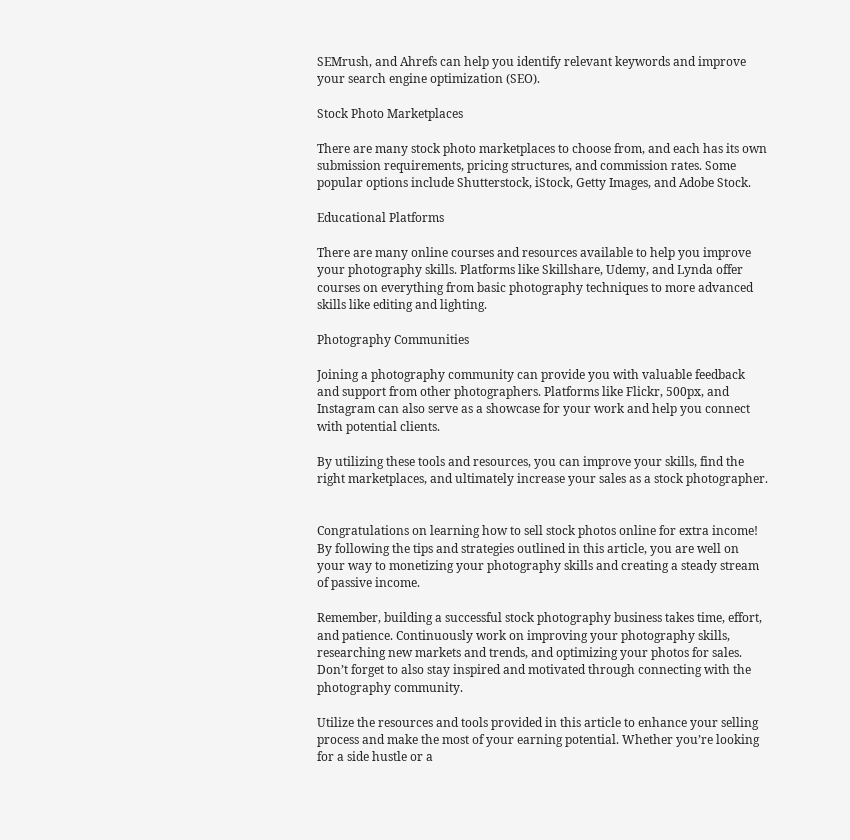SEMrush, and Ahrefs can help you identify relevant keywords and improve your search engine optimization (SEO).

Stock Photo Marketplaces

There are many stock photo marketplaces to choose from, and each has its own submission requirements, pricing structures, and commission rates. Some popular options include Shutterstock, iStock, Getty Images, and Adobe Stock.

Educational Platforms

There are many online courses and resources available to help you improve your photography skills. Platforms like Skillshare, Udemy, and Lynda offer courses on everything from basic photography techniques to more advanced skills like editing and lighting.

Photography Communities

Joining a photography community can provide you with valuable feedback and support from other photographers. Platforms like Flickr, 500px, and Instagram can also serve as a showcase for your work and help you connect with potential clients.

By utilizing these tools and resources, you can improve your skills, find the right marketplaces, and ultimately increase your sales as a stock photographer.


Congratulations on learning how to sell stock photos online for extra income! By following the tips and strategies outlined in this article, you are well on your way to monetizing your photography skills and creating a steady stream of passive income.

Remember, building a successful stock photography business takes time, effort, and patience. Continuously work on improving your photography skills, researching new markets and trends, and optimizing your photos for sales. Don’t forget to also stay inspired and motivated through connecting with the photography community.

Utilize the resources and tools provided in this article to enhance your selling process and make the most of your earning potential. Whether you’re looking for a side hustle or a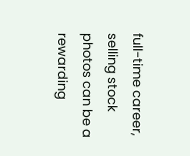full-time career, selling stock photos can be a rewarding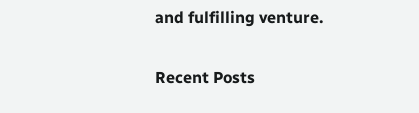and fulfilling venture.

Recent Posts